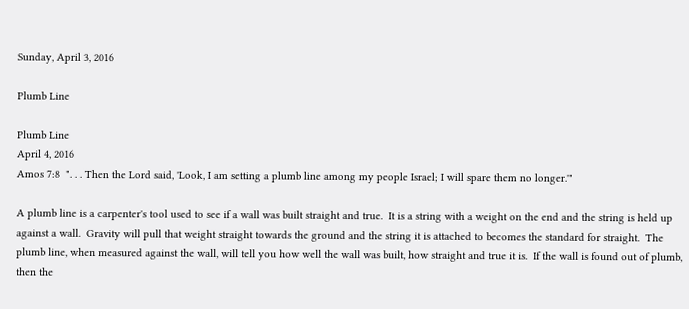Sunday, April 3, 2016

Plumb Line

Plumb Line
April 4, 2016
Amos 7:8  ". . . Then the Lord said, 'Look, I am setting a plumb line among my people Israel; I will spare them no longer.'"

A plumb line is a carpenter's tool used to see if a wall was built straight and true.  It is a string with a weight on the end and the string is held up against a wall.  Gravity will pull that weight straight towards the ground and the string it is attached to becomes the standard for straight.  The plumb line, when measured against the wall, will tell you how well the wall was built, how straight and true it is.  If the wall is found out of plumb, then the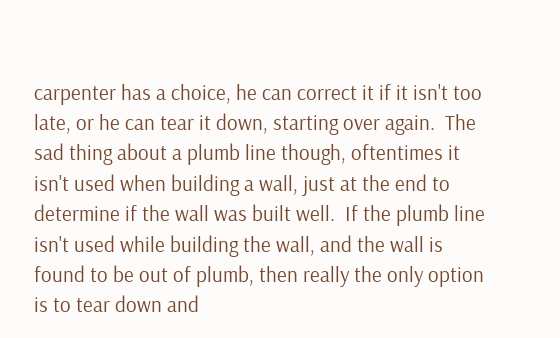carpenter has a choice, he can correct it if it isn't too late, or he can tear it down, starting over again.  The  sad thing about a plumb line though, oftentimes it isn't used when building a wall, just at the end to determine if the wall was built well.  If the plumb line isn't used while building the wall, and the wall is found to be out of plumb, then really the only option is to tear down and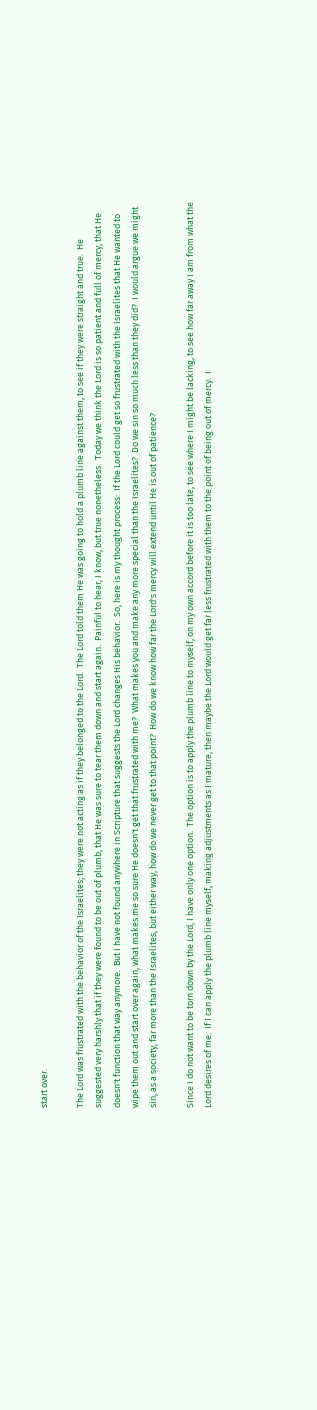start over.

The Lord was frustrated with the behavior of the Israelites; they were not acting as if they belonged to the Lord.  The Lord told them He was going to hold a plumb line against them, to see if they were straight and true.  He suggested very harshly that if they were found to be out of plumb, that He was sure to tear them down and start again.  Painful to hear, I know, but true nonetheless.  Today we think the Lord is so patient and full of mercy, that He doesn't function that way anymore.  But I have not found anywhere in Scripture that suggests the Lord changes His behavior.  So, here is my thought process:  If the Lord could get so frustrated with the Israelites that He wanted to wipe them out and start over again, what makes me so sure He doesn't get that frustrated with me?  What makes you and make any more special than the Israelites?  Do we sin so much less than they did?  I would argue we might sin, as a society, far more than the Israelites, but either way, how do we never get to that point?  How do we know how far the Lord's mercy will extend until He is out of patience?

Since I do not want to be torn down by the Lord, I have only one option.  The option is to apply the plumb line to myself, on my own accord before it is too late, to see where I might be lacking, to see how far away I am from what the Lord desires of me.  If I can apply the plumb line myself, making adjustments as I mature, then maybe the Lord would get far less frustrated with them to the point of being out of mercy.  I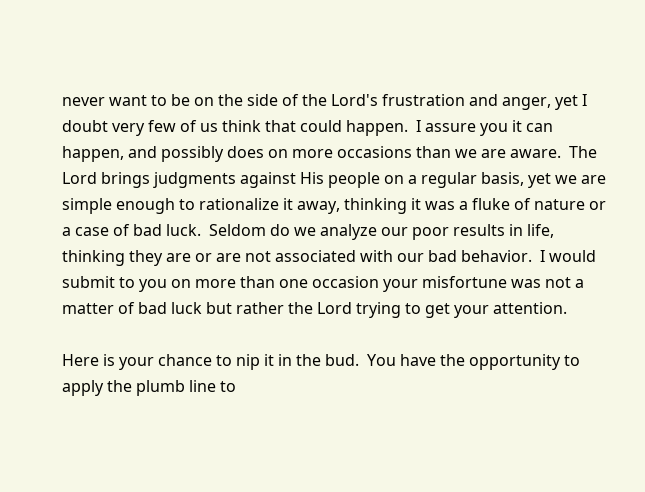never want to be on the side of the Lord's frustration and anger, yet I doubt very few of us think that could happen.  I assure you it can happen, and possibly does on more occasions than we are aware.  The Lord brings judgments against His people on a regular basis, yet we are simple enough to rationalize it away, thinking it was a fluke of nature or a case of bad luck.  Seldom do we analyze our poor results in life, thinking they are or are not associated with our bad behavior.  I would submit to you on more than one occasion your misfortune was not a matter of bad luck but rather the Lord trying to get your attention.

Here is your chance to nip it in the bud.  You have the opportunity to apply the plumb line to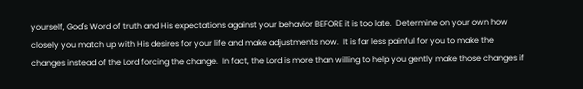yourself, God's Word of truth and His expectations against your behavior BEFORE it is too late.  Determine on your own how closely you match up with His desires for your life and make adjustments now.  It is far less painful for you to make the changes instead of the Lord forcing the change.  In fact, the Lord is more than willing to help you gently make those changes if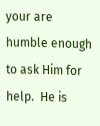your are humble enough to ask Him for help.  He is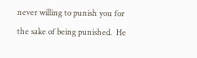never willing to punish you for the sake of being punished.  He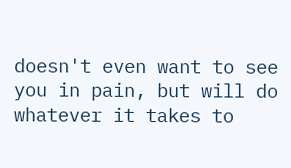doesn't even want to see you in pain, but will do whatever it takes to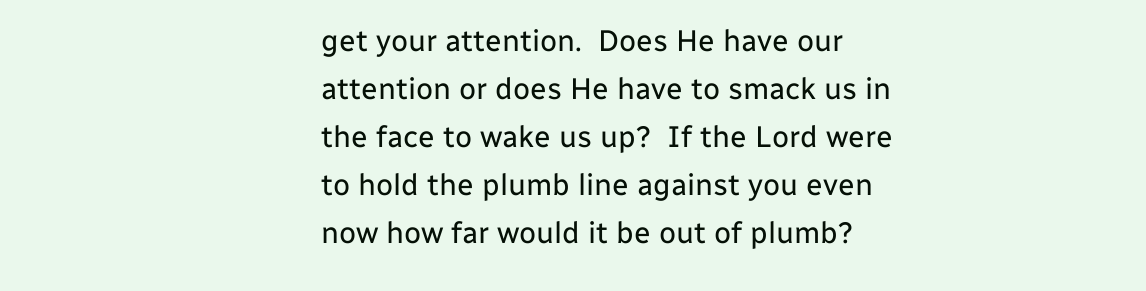get your attention.  Does He have our attention or does He have to smack us in the face to wake us up?  If the Lord were to hold the plumb line against you even now how far would it be out of plumb?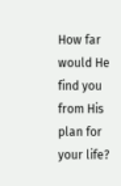How far would He find you from His plan for your life?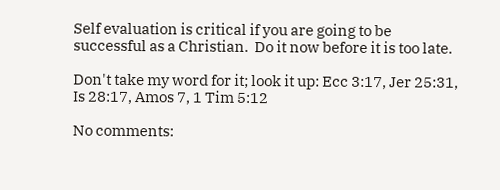Self evaluation is critical if you are going to be successful as a Christian.  Do it now before it is too late.

Don't take my word for it; look it up: Ecc 3:17, Jer 25:31, Is 28:17, Amos 7, 1 Tim 5:12

No comments: